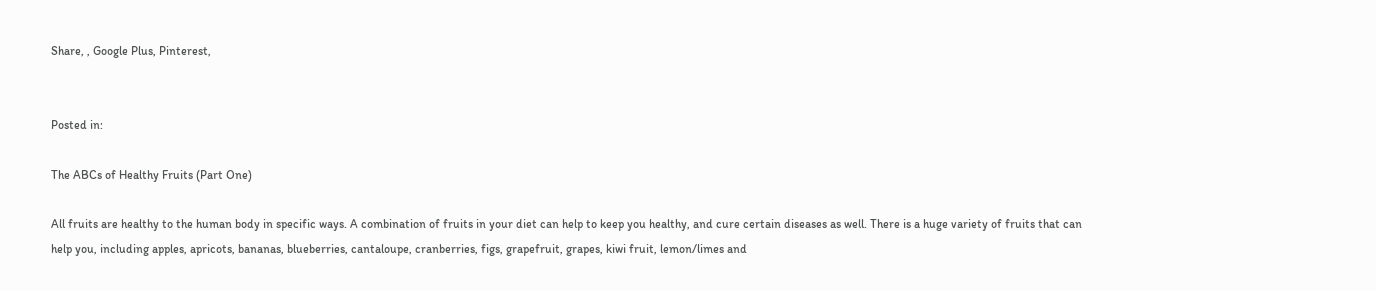Share, , Google Plus, Pinterest,


Posted in:

The ABCs of Healthy Fruits (Part One)

All fruits are healthy to the human body in specific ways. A combination of fruits in your diet can help to keep you healthy, and cure certain diseases as well. There is a huge variety of fruits that can help you, including apples, apricots, bananas, blueberries, cantaloupe, cranberries, figs, grapefruit, grapes, kiwi fruit, lemon/limes and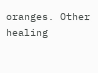oranges. Other healing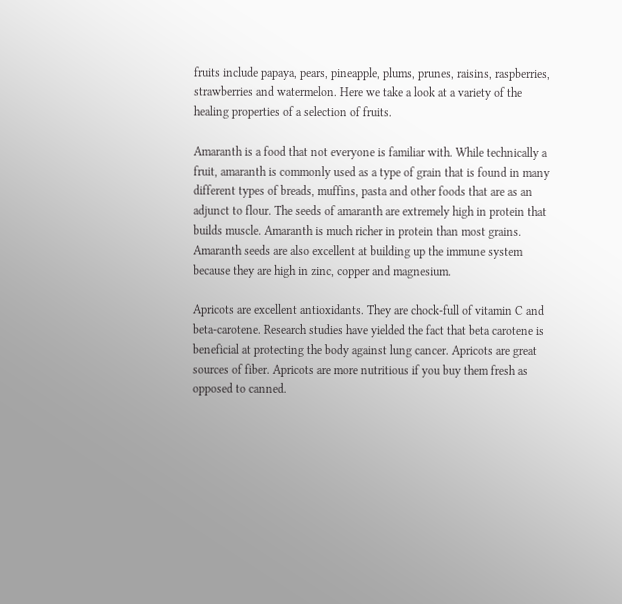fruits include papaya, pears, pineapple, plums, prunes, raisins, raspberries, strawberries and watermelon. Here we take a look at a variety of the healing properties of a selection of fruits.

Amaranth is a food that not everyone is familiar with. While technically a fruit, amaranth is commonly used as a type of grain that is found in many different types of breads, muffins, pasta and other foods that are as an adjunct to flour. The seeds of amaranth are extremely high in protein that builds muscle. Amaranth is much richer in protein than most grains. Amaranth seeds are also excellent at building up the immune system because they are high in zinc, copper and magnesium.

Apricots are excellent antioxidants. They are chock-full of vitamin C and beta-carotene. Research studies have yielded the fact that beta carotene is beneficial at protecting the body against lung cancer. Apricots are great sources of fiber. Apricots are more nutritious if you buy them fresh as opposed to canned.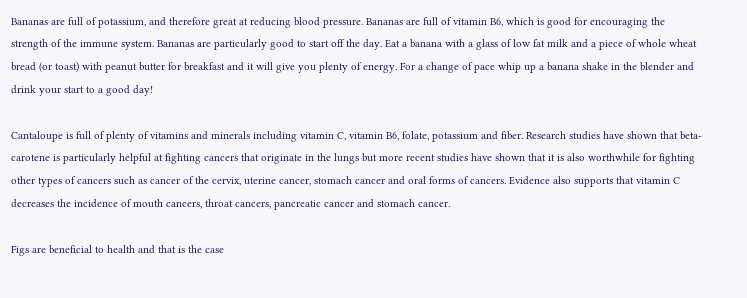Bananas are full of potassium, and therefore great at reducing blood pressure. Bananas are full of vitamin B6, which is good for encouraging the strength of the immune system. Bananas are particularly good to start off the day. Eat a banana with a glass of low fat milk and a piece of whole wheat bread (or toast) with peanut butter for breakfast and it will give you plenty of energy. For a change of pace whip up a banana shake in the blender and drink your start to a good day!

Cantaloupe is full of plenty of vitamins and minerals including vitamin C, vitamin B6, folate, potassium and fiber. Research studies have shown that beta-carotene is particularly helpful at fighting cancers that originate in the lungs but more recent studies have shown that it is also worthwhile for fighting other types of cancers such as cancer of the cervix, uterine cancer, stomach cancer and oral forms of cancers. Evidence also supports that vitamin C decreases the incidence of mouth cancers, throat cancers, pancreatic cancer and stomach cancer.

Figs are beneficial to health and that is the case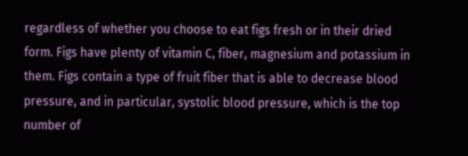regardless of whether you choose to eat figs fresh or in their dried form. Figs have plenty of vitamin C, fiber, magnesium and potassium in them. Figs contain a type of fruit fiber that is able to decrease blood pressure, and in particular, systolic blood pressure, which is the top number of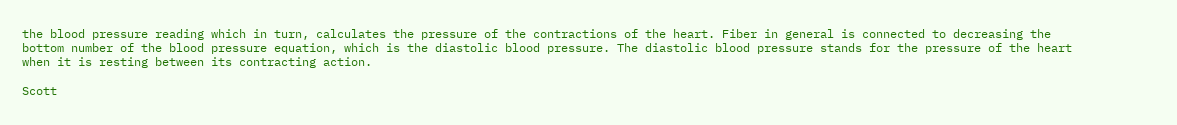the blood pressure reading which in turn, calculates the pressure of the contractions of the heart. Fiber in general is connected to decreasing the bottom number of the blood pressure equation, which is the diastolic blood pressure. The diastolic blood pressure stands for the pressure of the heart when it is resting between its contracting action.

Scott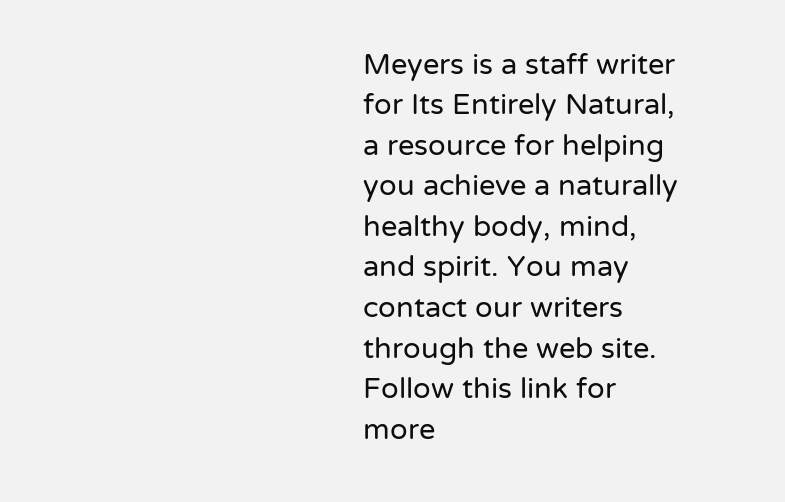Meyers is a staff writer for Its Entirely Natural, a resource for helping you achieve a naturally healthy body, mind, and spirit. You may contact our writers through the web site. Follow this link for more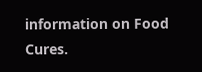information on Food Cures.